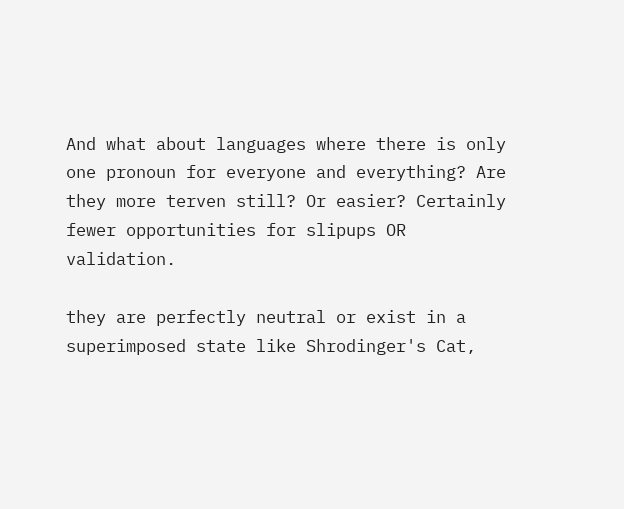And what about languages where there is only one pronoun for everyone and everything? Are they more terven still? Or easier? Certainly fewer opportunities for slipups OR validation.

they are perfectly neutral or exist in a superimposed state like Shrodinger's Cat,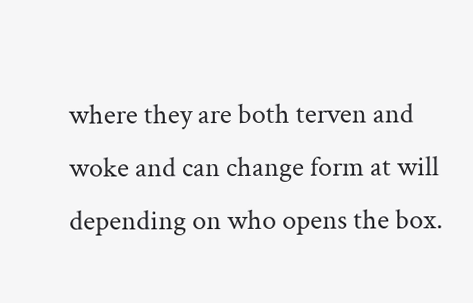where they are both terven and woke and can change form at will depending on who opens the box.